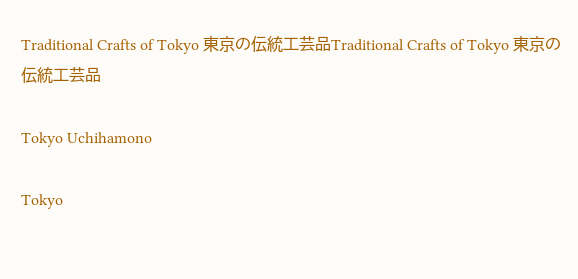Traditional Crafts of Tokyo 東京の伝統工芸品Traditional Crafts of Tokyo 東京の伝統工芸品

Tokyo Uchihamono

Tokyo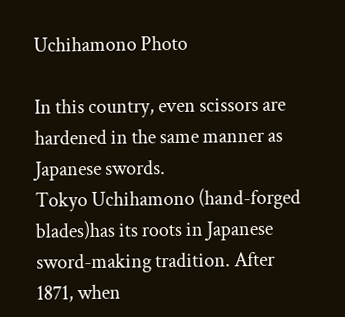Uchihamono Photo

In this country, even scissors are hardened in the same manner as Japanese swords.
Tokyo Uchihamono (hand-forged blades)has its roots in Japanese sword-making tradition. After 1871, when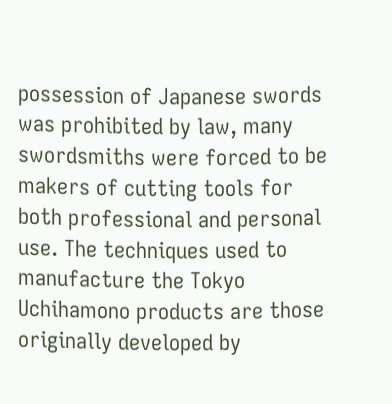possession of Japanese swords was prohibited by law, many swordsmiths were forced to be makers of cutting tools for both professional and personal use. The techniques used to manufacture the Tokyo Uchihamono products are those originally developed by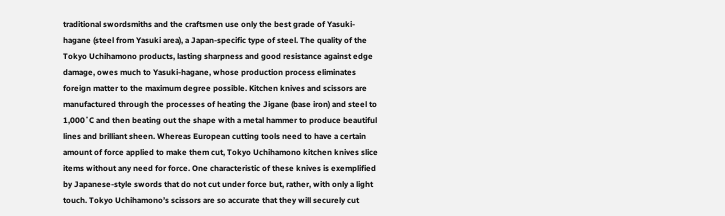traditional swordsmiths and the craftsmen use only the best grade of Yasuki-hagane (steel from Yasuki area), a Japan-specific type of steel. The quality of the Tokyo Uchihamono products, lasting sharpness and good resistance against edge damage, owes much to Yasuki-hagane, whose production process eliminates foreign matter to the maximum degree possible. Kitchen knives and scissors are manufactured through the processes of heating the Jigane (base iron) and steel to 1,000˚C and then beating out the shape with a metal hammer to produce beautiful lines and brilliant sheen. Whereas European cutting tools need to have a certain amount of force applied to make them cut, Tokyo Uchihamono kitchen knives slice items without any need for force. One characteristic of these knives is exemplified by Japanese-style swords that do not cut under force but, rather, with only a light touch. Tokyo Uchihamono’s scissors are so accurate that they will securely cut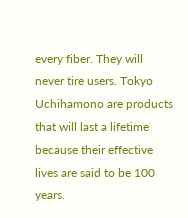every fiber. They will never tire users. Tokyo Uchihamono are products that will last a lifetime because their effective lives are said to be 100 years.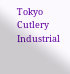Tokyo Cutlery Industrial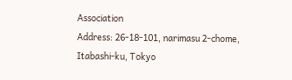Association
Address: 26-18-101, narimasu 2-chome, Itabashi-ku, Tokyo